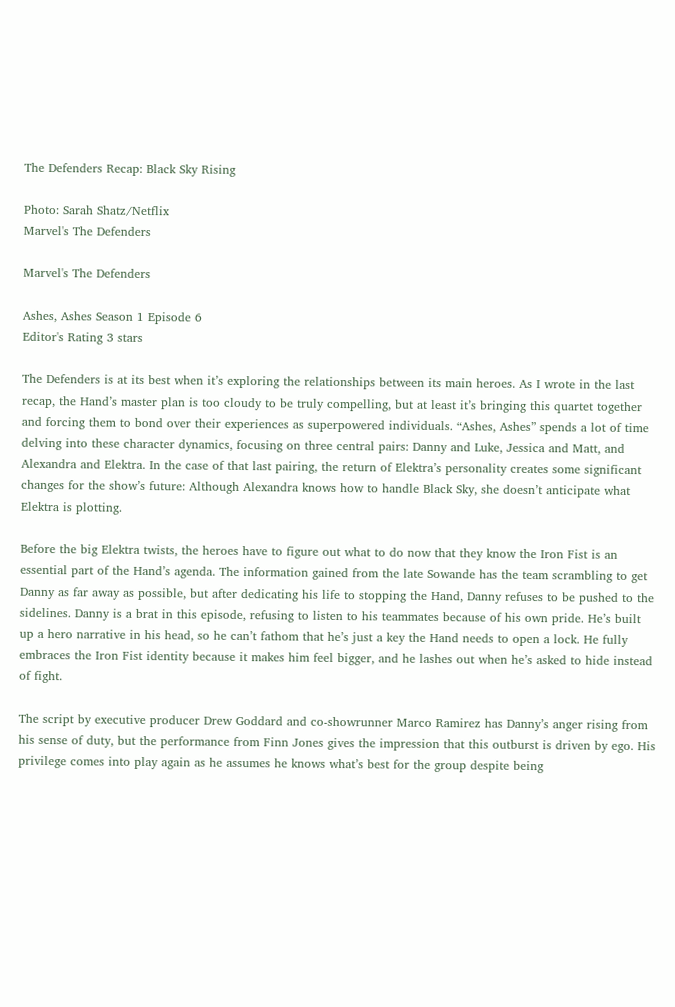The Defenders Recap: Black Sky Rising

Photo: Sarah Shatz/Netflix
Marvel's The Defenders

Marvel's The Defenders

Ashes, Ashes Season 1 Episode 6
Editor's Rating 3 stars

The Defenders is at its best when it’s exploring the relationships between its main heroes. As I wrote in the last recap, the Hand’s master plan is too cloudy to be truly compelling, but at least it’s bringing this quartet together and forcing them to bond over their experiences as superpowered individuals. “Ashes, Ashes” spends a lot of time delving into these character dynamics, focusing on three central pairs: Danny and Luke, Jessica and Matt, and Alexandra and Elektra. In the case of that last pairing, the return of Elektra’s personality creates some significant changes for the show’s future: Although Alexandra knows how to handle Black Sky, she doesn’t anticipate what Elektra is plotting.

Before the big Elektra twists, the heroes have to figure out what to do now that they know the Iron Fist is an essential part of the Hand’s agenda. The information gained from the late Sowande has the team scrambling to get Danny as far away as possible, but after dedicating his life to stopping the Hand, Danny refuses to be pushed to the sidelines. Danny is a brat in this episode, refusing to listen to his teammates because of his own pride. He’s built up a hero narrative in his head, so he can’t fathom that he’s just a key the Hand needs to open a lock. He fully embraces the Iron Fist identity because it makes him feel bigger, and he lashes out when he’s asked to hide instead of fight.

The script by executive producer Drew Goddard and co-showrunner Marco Ramirez has Danny’s anger rising from his sense of duty, but the performance from Finn Jones gives the impression that this outburst is driven by ego. His privilege comes into play again as he assumes he knows what’s best for the group despite being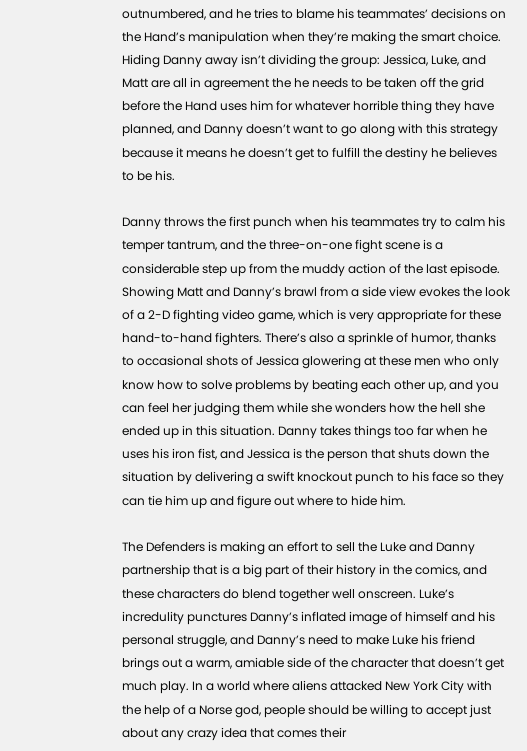outnumbered, and he tries to blame his teammates’ decisions on the Hand’s manipulation when they’re making the smart choice. Hiding Danny away isn’t dividing the group: Jessica, Luke, and Matt are all in agreement the he needs to be taken off the grid before the Hand uses him for whatever horrible thing they have planned, and Danny doesn’t want to go along with this strategy because it means he doesn’t get to fulfill the destiny he believes to be his.

Danny throws the first punch when his teammates try to calm his temper tantrum, and the three-on-one fight scene is a considerable step up from the muddy action of the last episode. Showing Matt and Danny’s brawl from a side view evokes the look of a 2-D fighting video game, which is very appropriate for these hand-to-hand fighters. There’s also a sprinkle of humor, thanks to occasional shots of Jessica glowering at these men who only know how to solve problems by beating each other up, and you can feel her judging them while she wonders how the hell she ended up in this situation. Danny takes things too far when he uses his iron fist, and Jessica is the person that shuts down the situation by delivering a swift knockout punch to his face so they can tie him up and figure out where to hide him.

The Defenders is making an effort to sell the Luke and Danny partnership that is a big part of their history in the comics, and these characters do blend together well onscreen. Luke’s incredulity punctures Danny’s inflated image of himself and his personal struggle, and Danny’s need to make Luke his friend brings out a warm, amiable side of the character that doesn’t get much play. In a world where aliens attacked New York City with the help of a Norse god, people should be willing to accept just about any crazy idea that comes their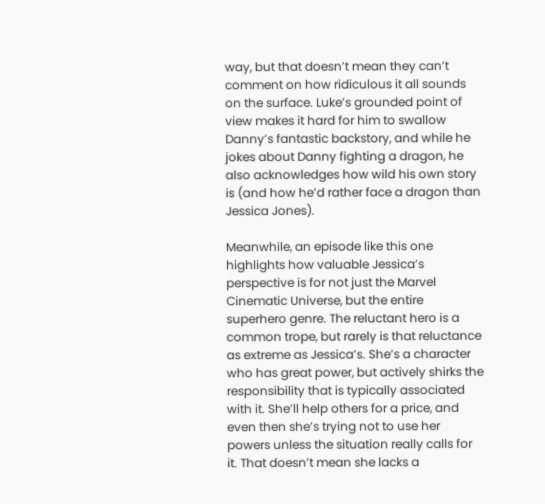way, but that doesn’t mean they can’t comment on how ridiculous it all sounds on the surface. Luke’s grounded point of view makes it hard for him to swallow Danny’s fantastic backstory, and while he jokes about Danny fighting a dragon, he also acknowledges how wild his own story is (and how he’d rather face a dragon than Jessica Jones).

Meanwhile, an episode like this one highlights how valuable Jessica’s perspective is for not just the Marvel Cinematic Universe, but the entire superhero genre. The reluctant hero is a common trope, but rarely is that reluctance as extreme as Jessica’s. She’s a character who has great power, but actively shirks the responsibility that is typically associated with it. She’ll help others for a price, and even then she’s trying not to use her powers unless the situation really calls for it. That doesn’t mean she lacks a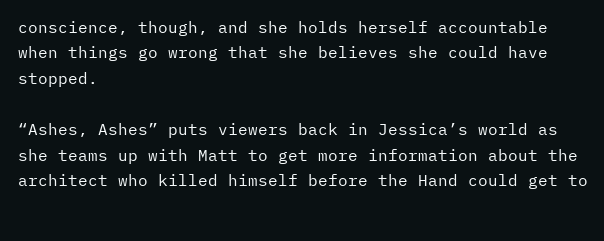conscience, though, and she holds herself accountable when things go wrong that she believes she could have stopped.

“Ashes, Ashes” puts viewers back in Jessica’s world as she teams up with Matt to get more information about the architect who killed himself before the Hand could get to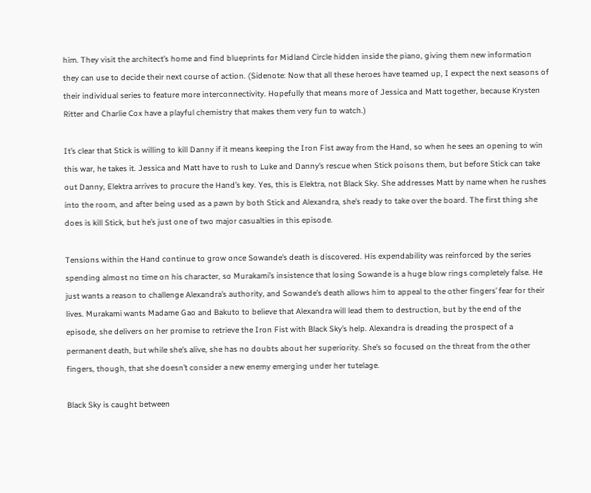him. They visit the architect’s home and find blueprints for Midland Circle hidden inside the piano, giving them new information they can use to decide their next course of action. (Sidenote: Now that all these heroes have teamed up, I expect the next seasons of their individual series to feature more interconnectivity. Hopefully that means more of Jessica and Matt together, because Krysten Ritter and Charlie Cox have a playful chemistry that makes them very fun to watch.)

It’s clear that Stick is willing to kill Danny if it means keeping the Iron Fist away from the Hand, so when he sees an opening to win this war, he takes it. Jessica and Matt have to rush to Luke and Danny’s rescue when Stick poisons them, but before Stick can take out Danny, Elektra arrives to procure the Hand’s key. Yes, this is Elektra, not Black Sky. She addresses Matt by name when he rushes into the room, and after being used as a pawn by both Stick and Alexandra, she’s ready to take over the board. The first thing she does is kill Stick, but he’s just one of two major casualties in this episode.

Tensions within the Hand continue to grow once Sowande’s death is discovered. His expendability was reinforced by the series spending almost no time on his character, so Murakami’s insistence that losing Sowande is a huge blow rings completely false. He just wants a reason to challenge Alexandra’s authority, and Sowande’s death allows him to appeal to the other fingers’ fear for their lives. Murakami wants Madame Gao and Bakuto to believe that Alexandra will lead them to destruction, but by the end of the episode, she delivers on her promise to retrieve the Iron Fist with Black Sky’s help. Alexandra is dreading the prospect of a permanent death, but while she’s alive, she has no doubts about her superiority. She’s so focused on the threat from the other fingers, though, that she doesn’t consider a new enemy emerging under her tutelage.

Black Sky is caught between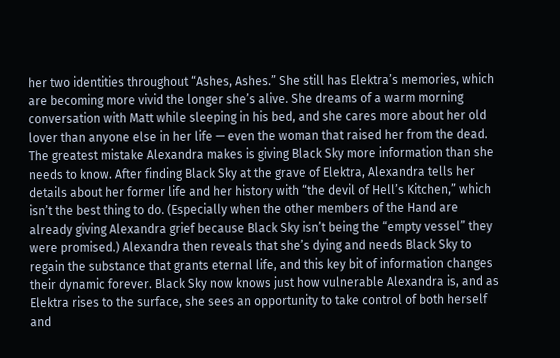her two identities throughout “Ashes, Ashes.” She still has Elektra’s memories, which are becoming more vivid the longer she’s alive. She dreams of a warm morning conversation with Matt while sleeping in his bed, and she cares more about her old lover than anyone else in her life — even the woman that raised her from the dead. The greatest mistake Alexandra makes is giving Black Sky more information than she needs to know. After finding Black Sky at the grave of Elektra, Alexandra tells her details about her former life and her history with “the devil of Hell’s Kitchen,” which isn’t the best thing to do. (Especially when the other members of the Hand are already giving Alexandra grief because Black Sky isn’t being the “empty vessel” they were promised.) Alexandra then reveals that she’s dying and needs Black Sky to regain the substance that grants eternal life, and this key bit of information changes their dynamic forever. Black Sky now knows just how vulnerable Alexandra is, and as Elektra rises to the surface, she sees an opportunity to take control of both herself and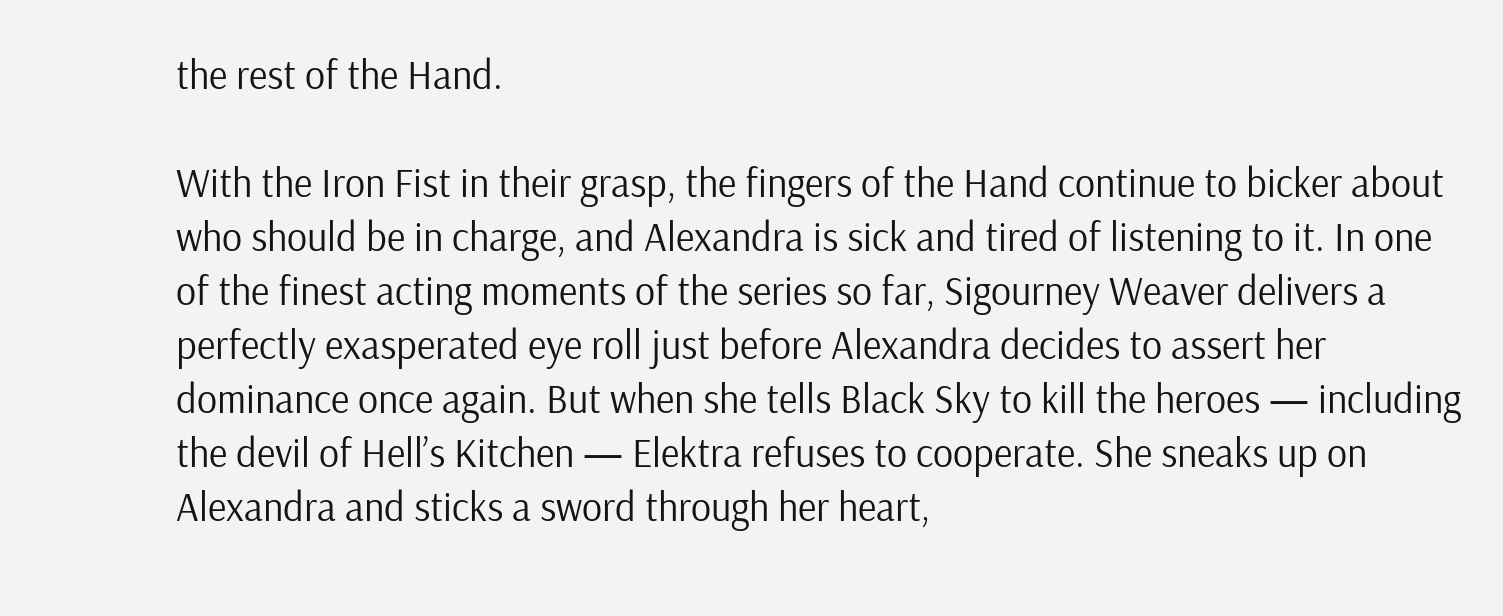the rest of the Hand.

With the Iron Fist in their grasp, the fingers of the Hand continue to bicker about who should be in charge, and Alexandra is sick and tired of listening to it. In one of the finest acting moments of the series so far, Sigourney Weaver delivers a perfectly exasperated eye roll just before Alexandra decides to assert her dominance once again. But when she tells Black Sky to kill the heroes — including the devil of Hell’s Kitchen — Elektra refuses to cooperate. She sneaks up on Alexandra and sticks a sword through her heart,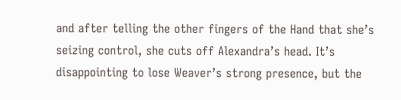and after telling the other fingers of the Hand that she’s seizing control, she cuts off Alexandra’s head. It’s disappointing to lose Weaver’s strong presence, but the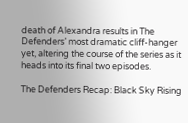death of Alexandra results in The Defenders’ most dramatic cliff-hanger yet, altering the course of the series as it heads into its final two episodes.

The Defenders Recap: Black Sky Rising